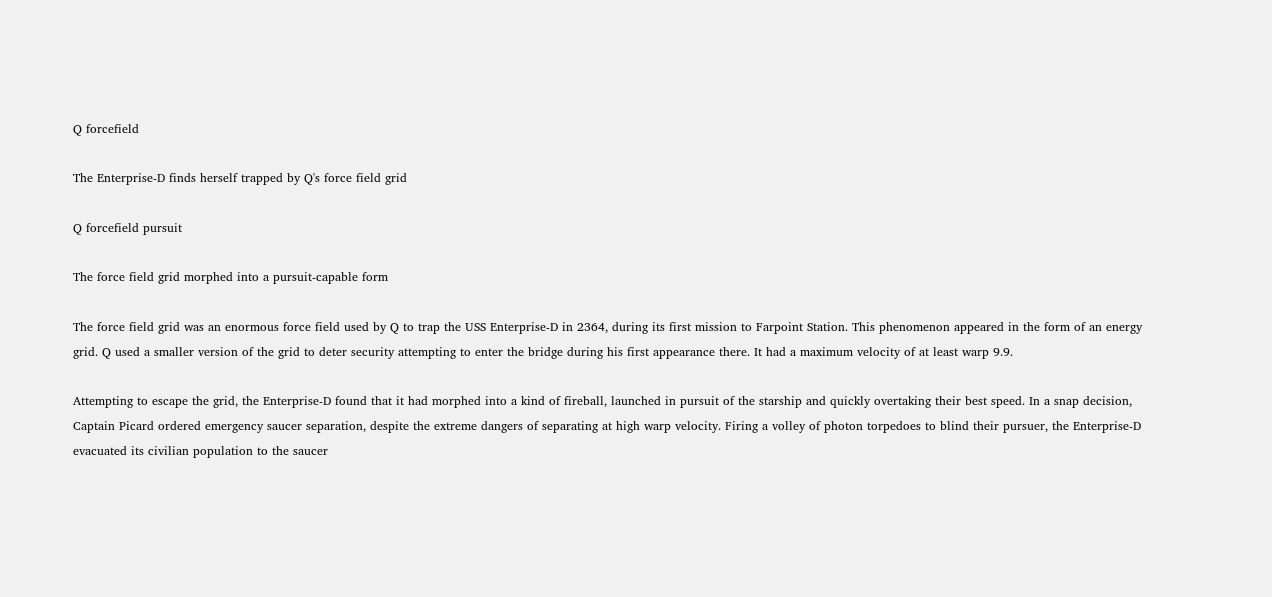Q forcefield

The Enterprise-D finds herself trapped by Q's force field grid

Q forcefield pursuit

The force field grid morphed into a pursuit-capable form

The force field grid was an enormous force field used by Q to trap the USS Enterprise-D in 2364, during its first mission to Farpoint Station. This phenomenon appeared in the form of an energy grid. Q used a smaller version of the grid to deter security attempting to enter the bridge during his first appearance there. It had a maximum velocity of at least warp 9.9.

Attempting to escape the grid, the Enterprise-D found that it had morphed into a kind of fireball, launched in pursuit of the starship and quickly overtaking their best speed. In a snap decision, Captain Picard ordered emergency saucer separation, despite the extreme dangers of separating at high warp velocity. Firing a volley of photon torpedoes to blind their pursuer, the Enterprise-D evacuated its civilian population to the saucer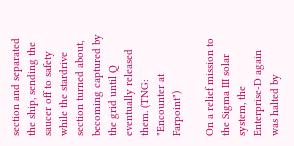section and separated the ship, sending the saucer off to safety while the stardrive section turned about, becoming captured by the grid until Q eventually released them. (TNG: "Encounter at Farpoint")

On a relief mission to the Sigma III solar system, the Enterprise-D again was halted by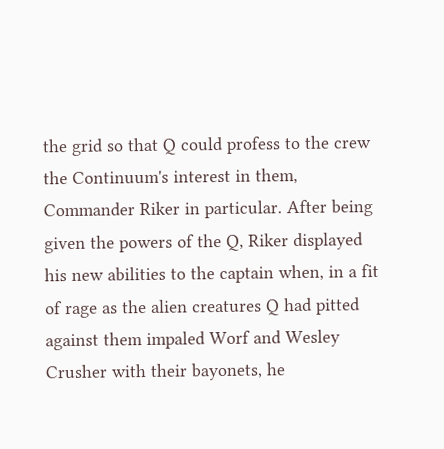the grid so that Q could profess to the crew the Continuum's interest in them, Commander Riker in particular. After being given the powers of the Q, Riker displayed his new abilities to the captain when, in a fit of rage as the alien creatures Q had pitted against them impaled Worf and Wesley Crusher with their bayonets, he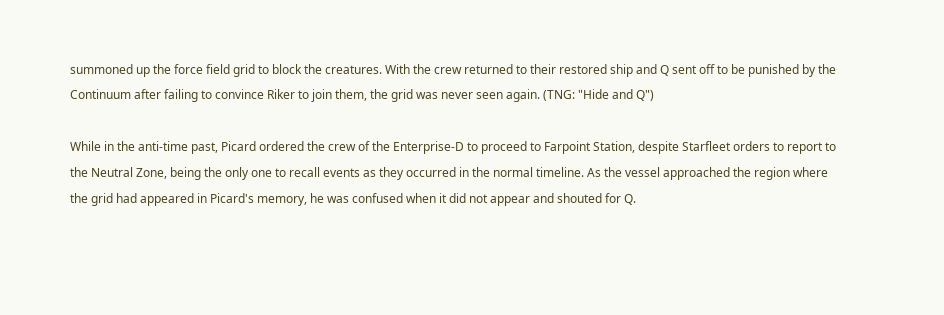summoned up the force field grid to block the creatures. With the crew returned to their restored ship and Q sent off to be punished by the Continuum after failing to convince Riker to join them, the grid was never seen again. (TNG: "Hide and Q")

While in the anti-time past, Picard ordered the crew of the Enterprise-D to proceed to Farpoint Station, despite Starfleet orders to report to the Neutral Zone, being the only one to recall events as they occurred in the normal timeline. As the vessel approached the region where the grid had appeared in Picard's memory, he was confused when it did not appear and shouted for Q.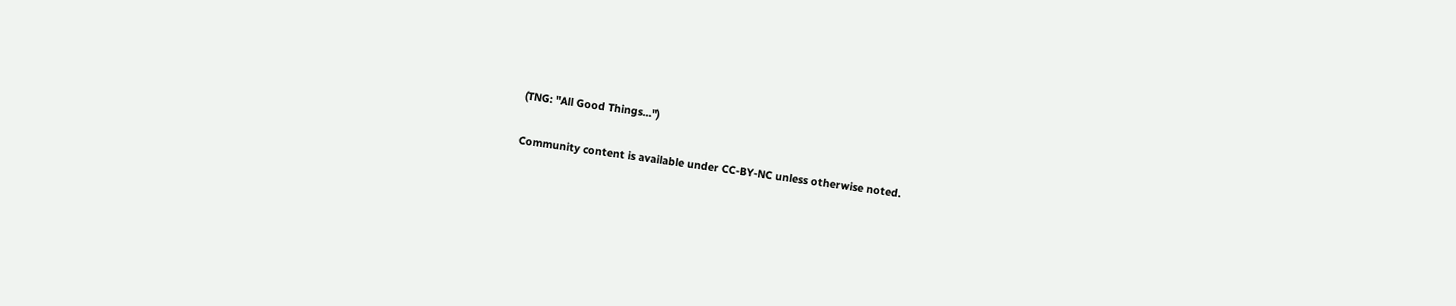(TNG: "All Good Things...")

Community content is available under CC-BY-NC unless otherwise noted.